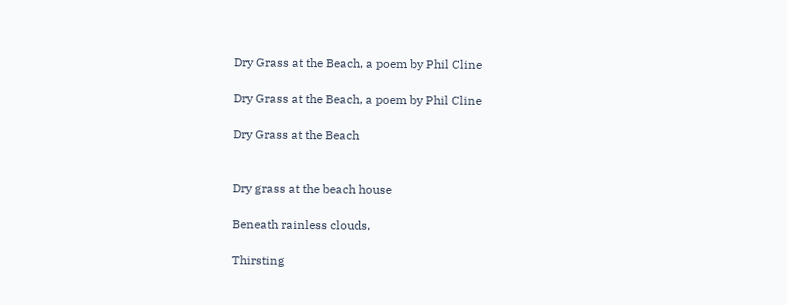Dry Grass at the Beach, a poem by Phil Cline

Dry Grass at the Beach, a poem by Phil Cline

Dry Grass at the Beach


Dry grass at the beach house

Beneath rainless clouds,

Thirsting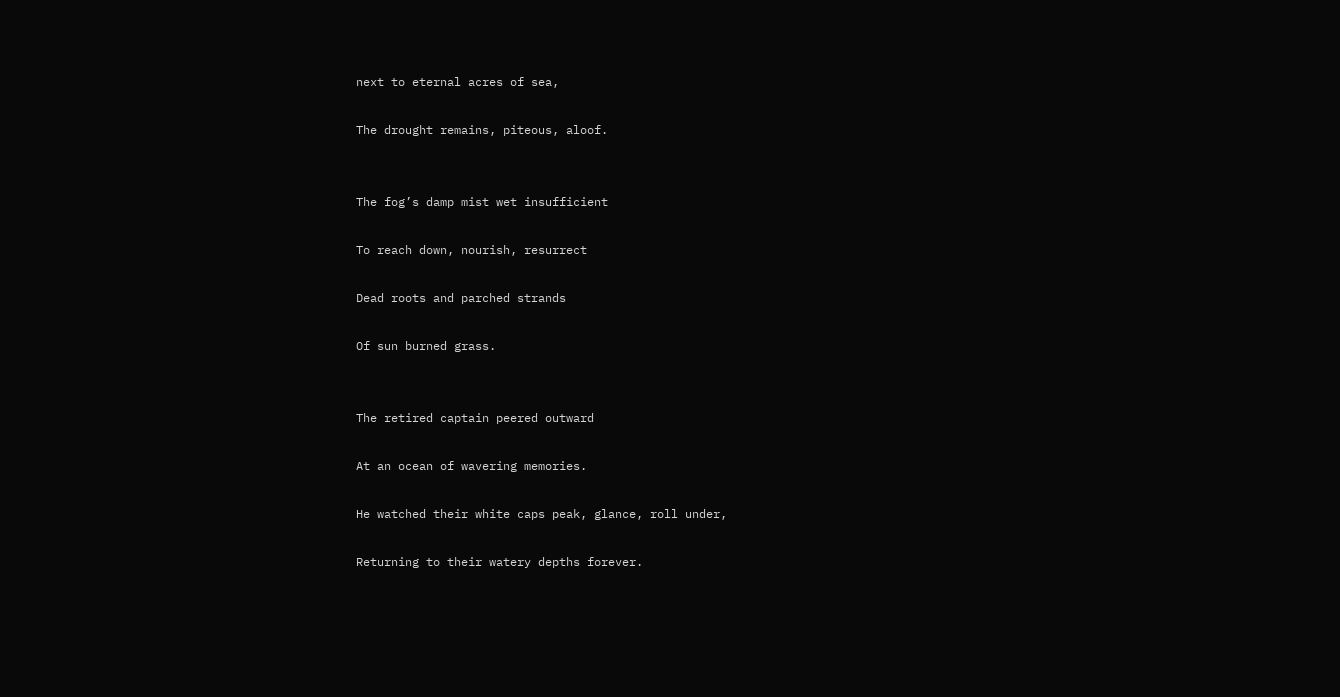next to eternal acres of sea,

The drought remains, piteous, aloof.


The fog’s damp mist wet insufficient

To reach down, nourish, resurrect

Dead roots and parched strands

Of sun burned grass.


The retired captain peered outward

At an ocean of wavering memories.

He watched their white caps peak, glance, roll under,

Returning to their watery depths forever.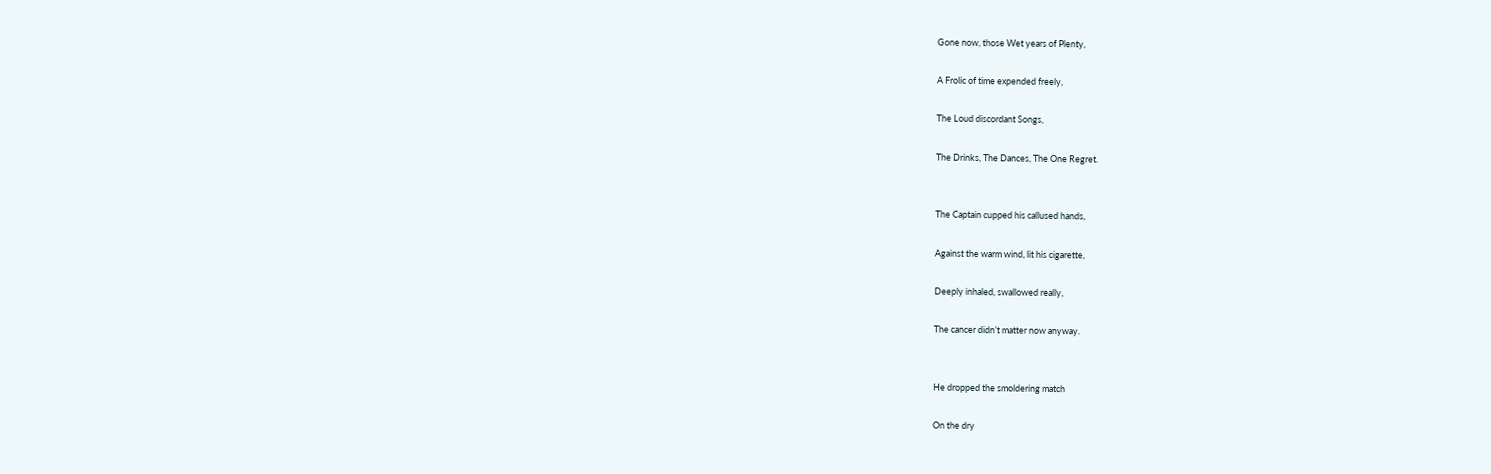Gone now, those Wet years of Plenty,

A Frolic of time expended freely,

The Loud discordant Songs,

The Drinks, The Dances, The One Regret.


The Captain cupped his callused hands,

Against the warm wind, lit his cigarette,

Deeply inhaled, swallowed really,

The cancer didn’t matter now anyway.


He dropped the smoldering match

On the dry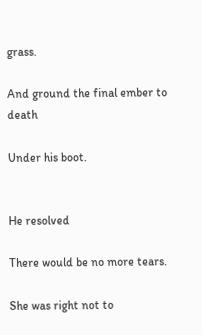grass.

And ground the final ember to death

Under his boot.


He resolved

There would be no more tears.

She was right not to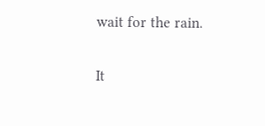wait for the rain.

It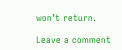won’t return.

Leave a comment